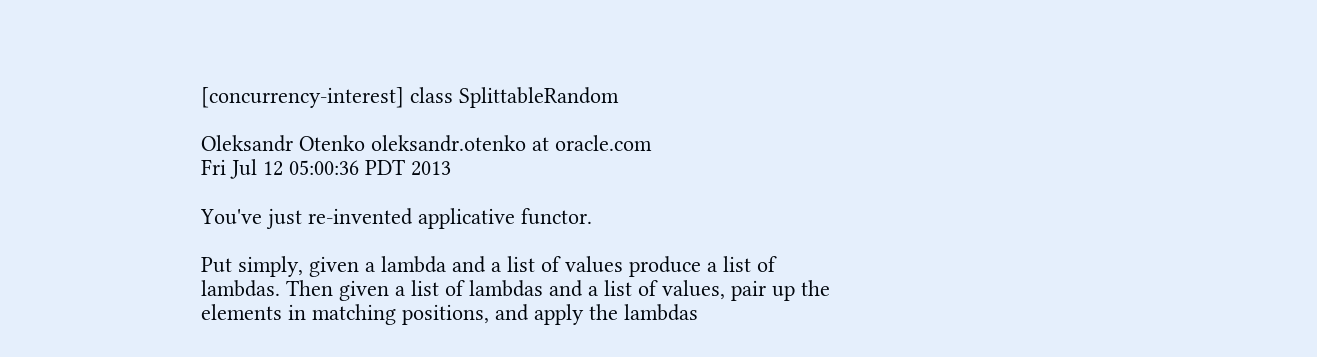[concurrency-interest] class SplittableRandom

Oleksandr Otenko oleksandr.otenko at oracle.com
Fri Jul 12 05:00:36 PDT 2013

You've just re-invented applicative functor.

Put simply, given a lambda and a list of values produce a list of
lambdas. Then given a list of lambdas and a list of values, pair up the
elements in matching positions, and apply the lambdas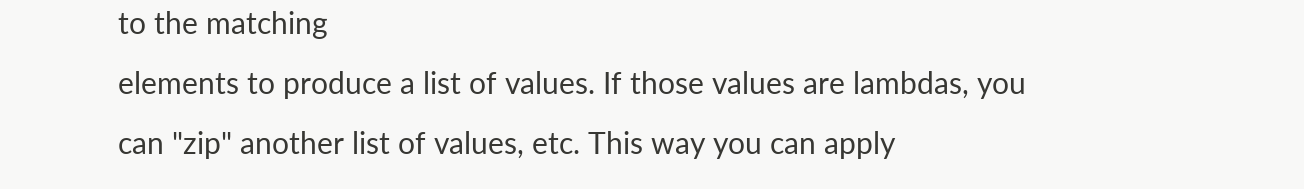to the matching
elements to produce a list of values. If those values are lambdas, you
can "zip" another list of values, etc. This way you can apply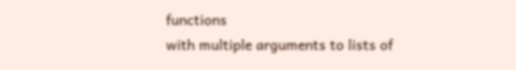functions
with multiple arguments to lists of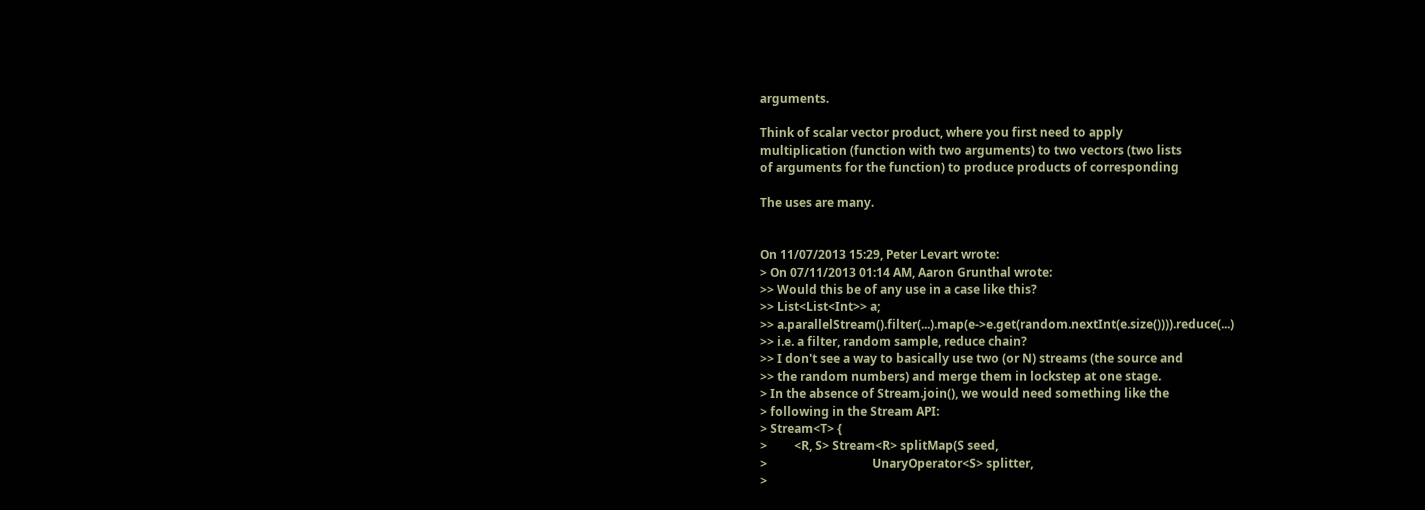arguments.

Think of scalar vector product, where you first need to apply
multiplication (function with two arguments) to two vectors (two lists
of arguments for the function) to produce products of corresponding

The uses are many.


On 11/07/2013 15:29, Peter Levart wrote:
> On 07/11/2013 01:14 AM, Aaron Grunthal wrote:
>> Would this be of any use in a case like this?
>> List<List<Int>> a;
>> a.parallelStream().filter(...).map(e->e.get(random.nextInt(e.size()))).reduce(...)
>> i.e. a filter, random sample, reduce chain?
>> I don't see a way to basically use two (or N) streams (the source and
>> the random numbers) and merge them in lockstep at one stage.
> In the absence of Stream.join(), we would need something like the
> following in the Stream API:
> Stream<T> {
>         <R, S> Stream<R> splitMap(S seed,
>                                   UnaryOperator<S> splitter,
>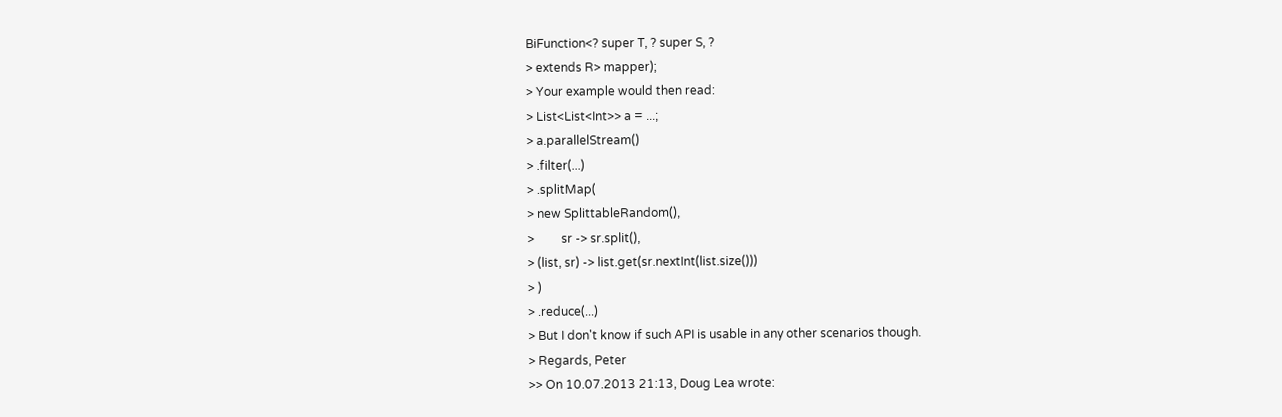BiFunction<? super T, ? super S, ?
> extends R> mapper);
> Your example would then read:
> List<List<Int>> a = ...;
> a.parallelStream()
> .filter(...)
> .splitMap(
> new SplittableRandom(),
>         sr -> sr.split(),
> (list, sr) -> list.get(sr.nextInt(list.size()))
> )
> .reduce(...)
> But I don't know if such API is usable in any other scenarios though.
> Regards, Peter
>> On 10.07.2013 21:13, Doug Lea wrote: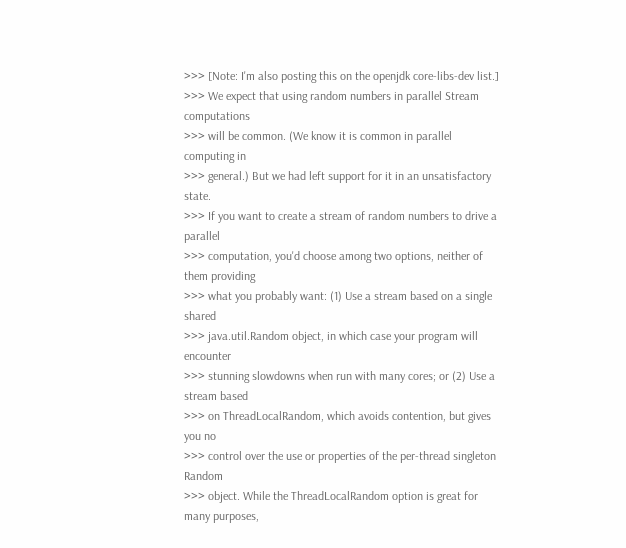>>> [Note: I'm also posting this on the openjdk core-libs-dev list.]
>>> We expect that using random numbers in parallel Stream computations
>>> will be common. (We know it is common in parallel computing in
>>> general.) But we had left support for it in an unsatisfactory state.
>>> If you want to create a stream of random numbers to drive a parallel
>>> computation, you'd choose among two options, neither of them providing
>>> what you probably want: (1) Use a stream based on a single shared
>>> java.util.Random object, in which case your program will encounter
>>> stunning slowdowns when run with many cores; or (2) Use a stream based
>>> on ThreadLocalRandom, which avoids contention, but gives you no
>>> control over the use or properties of the per-thread singleton Random
>>> object. While the ThreadLocalRandom option is great for many purposes,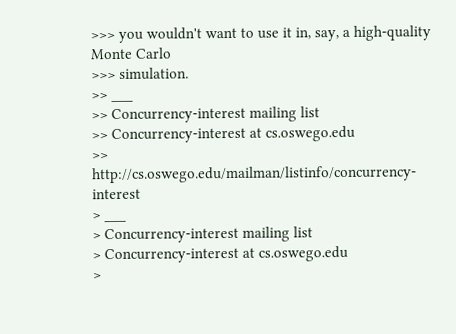>>> you wouldn't want to use it in, say, a high-quality Monte Carlo
>>> simulation.
>> ___
>> Concurrency-interest mailing list
>> Concurrency-interest at cs.oswego.edu
>> http://cs.oswego.edu/mailman/listinfo/concurrency-interest
> ___
> Concurrency-interest mailing list
> Concurrency-interest at cs.oswego.edu
>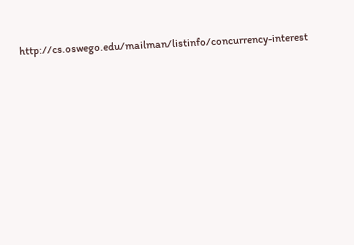http://cs.oswego.edu/mailman/listinfo/concurrency-interest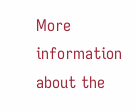More information about the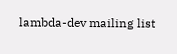lambda-dev mailing list